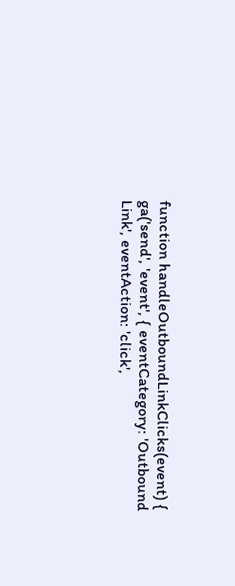function handleOutboundLinkClicks(event) { ga('send', 'event', { eventCategory: 'Outbound Link', eventAction: 'click',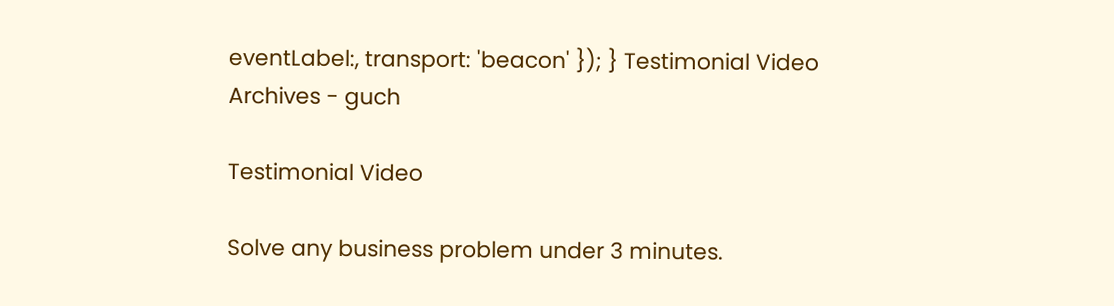eventLabel:, transport: 'beacon' }); } Testimonial Video Archives - guch

Testimonial Video

Solve any business problem under 3 minutes.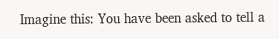Imagine this: You have been asked to tell a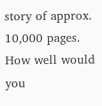story of approx. 10,000 pages. How well would you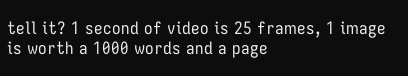tell it? 1 second of video is 25 frames, 1 image is worth a 1000 words and a page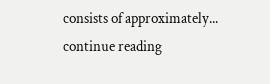consists of approximately...
continue reading